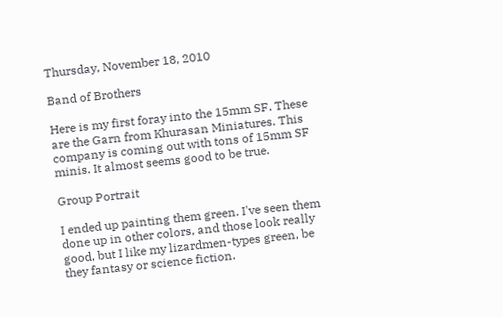Thursday, November 18, 2010

Band of Brothers

Here is my first foray into the 15mm SF. These are the Garn from Khurasan Miniatures. This company is coming out with tons of 15mm SF minis. It almost seems good to be true.

Group Portrait

I ended up painting them green. I've seen them done up in other colors, and those look really good, but I like my lizardmen-types green, be they fantasy or science fiction.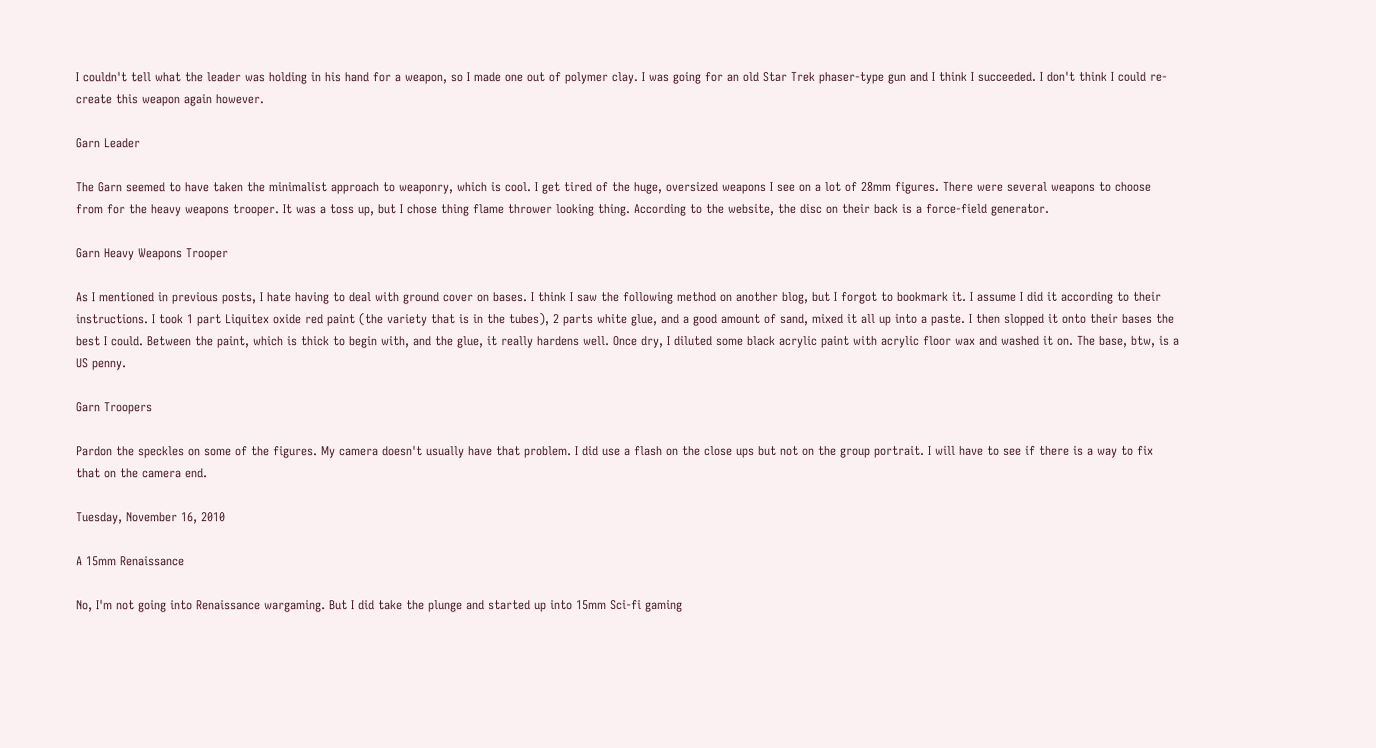I couldn't tell what the leader was holding in his hand for a weapon, so I made one out of polymer clay. I was going for an old Star Trek phaser-type gun and I think I succeeded. I don't think I could re-create this weapon again however.

Garn Leader

The Garn seemed to have taken the minimalist approach to weaponry, which is cool. I get tired of the huge, oversized weapons I see on a lot of 28mm figures. There were several weapons to choose from for the heavy weapons trooper. It was a toss up, but I chose thing flame thrower looking thing. According to the website, the disc on their back is a force-field generator.

Garn Heavy Weapons Trooper

As I mentioned in previous posts, I hate having to deal with ground cover on bases. I think I saw the following method on another blog, but I forgot to bookmark it. I assume I did it according to their instructions. I took 1 part Liquitex oxide red paint (the variety that is in the tubes), 2 parts white glue, and a good amount of sand, mixed it all up into a paste. I then slopped it onto their bases the best I could. Between the paint, which is thick to begin with, and the glue, it really hardens well. Once dry, I diluted some black acrylic paint with acrylic floor wax and washed it on. The base, btw, is a US penny.

Garn Troopers

Pardon the speckles on some of the figures. My camera doesn't usually have that problem. I did use a flash on the close ups but not on the group portrait. I will have to see if there is a way to fix that on the camera end.

Tuesday, November 16, 2010

A 15mm Renaissance

No, I'm not going into Renaissance wargaming. But I did take the plunge and started up into 15mm Sci-fi gaming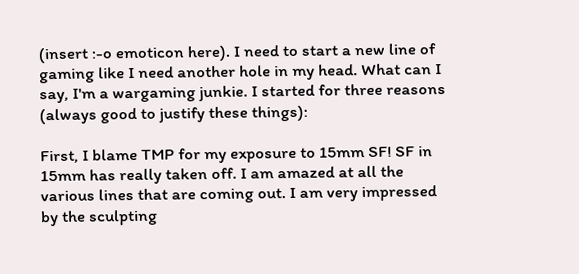(insert :-o emoticon here). I need to start a new line of gaming like I need another hole in my head. What can I say, I'm a wargaming junkie. I started for three reasons (always good to justify these things):

First, I blame TMP for my exposure to 15mm SF! SF in 15mm has really taken off. I am amazed at all the various lines that are coming out. I am very impressed by the sculpting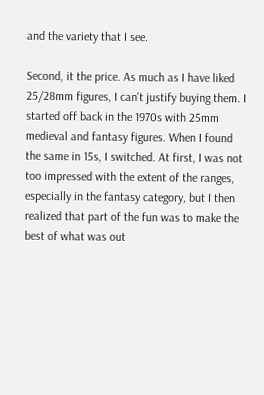and the variety that I see.

Second, it the price. As much as I have liked 25/28mm figures, I can't justify buying them. I started off back in the 1970s with 25mm medieval and fantasy figures. When I found the same in 15s, I switched. At first, I was not too impressed with the extent of the ranges, especially in the fantasy category, but I then realized that part of the fun was to make the best of what was out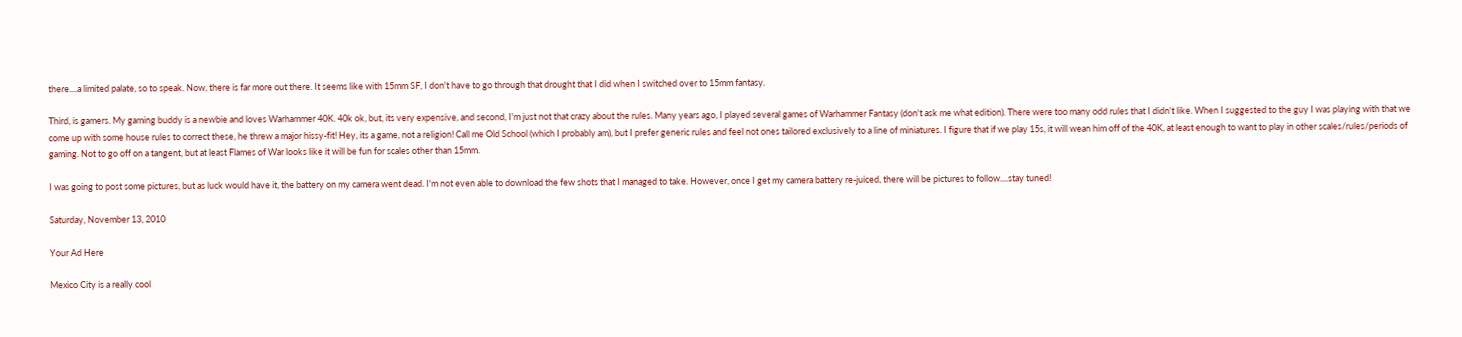there....a limited palate, so to speak. Now, there is far more out there. It seems like with 15mm SF, I don't have to go through that drought that I did when I switched over to 15mm fantasy.

Third, is gamers. My gaming buddy is a newbie and loves Warhammer 40K. 40k ok, but, its very expensive, and second, I'm just not that crazy about the rules. Many years ago, I played several games of Warhammer Fantasy (don't ask me what edition). There were too many odd rules that I didn't like. When I suggested to the guy I was playing with that we come up with some house rules to correct these, he threw a major hissy-fit! Hey, its a game, not a religion! Call me Old School (which I probably am), but I prefer generic rules and feel not ones tailored exclusively to a line of miniatures. I figure that if we play 15s, it will wean him off of the 40K, at least enough to want to play in other scales/rules/periods of gaming. Not to go off on a tangent, but at least Flames of War looks like it will be fun for scales other than 15mm.

I was going to post some pictures, but as luck would have it, the battery on my camera went dead. I'm not even able to download the few shots that I managed to take. However, once I get my camera battery re-juiced, there will be pictures to follow....stay tuned!

Saturday, November 13, 2010

Your Ad Here

Mexico City is a really cool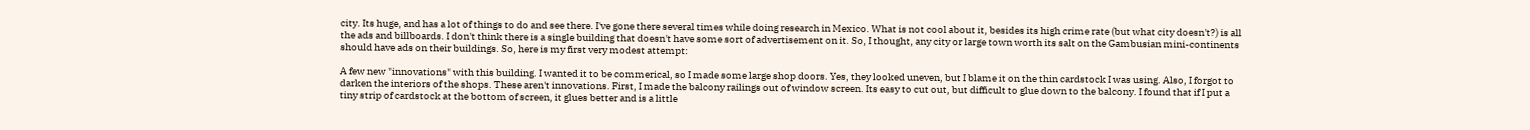city. Its huge, and has a lot of things to do and see there. I've gone there several times while doing research in Mexico. What is not cool about it, besides its high crime rate (but what city doesn't?) is all the ads and billboards. I don't think there is a single building that doesn't have some sort of advertisement on it. So, I thought, any city or large town worth its salt on the Gambusian mini-continents should have ads on their buildings. So, here is my first very modest attempt:

A few new "innovations" with this building. I wanted it to be commerical, so I made some large shop doors. Yes, they looked uneven, but I blame it on the thin cardstock I was using. Also, I forgot to darken the interiors of the shops. These aren't innovations. First, I made the balcony railings out of window screen. Its easy to cut out, but difficult to glue down to the balcony. I found that if I put a tiny strip of cardstock at the bottom of screen, it glues better and is a little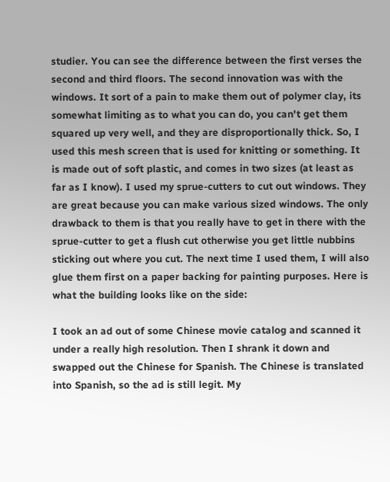studier. You can see the difference between the first verses the second and third floors. The second innovation was with the windows. It sort of a pain to make them out of polymer clay, its somewhat limiting as to what you can do, you can't get them squared up very well, and they are disproportionally thick. So, I used this mesh screen that is used for knitting or something. It is made out of soft plastic, and comes in two sizes (at least as far as I know). I used my sprue-cutters to cut out windows. They are great because you can make various sized windows. The only drawback to them is that you really have to get in there with the sprue-cutter to get a flush cut otherwise you get little nubbins sticking out where you cut. The next time I used them, I will also glue them first on a paper backing for painting purposes. Here is what the building looks like on the side:

I took an ad out of some Chinese movie catalog and scanned it under a really high resolution. Then I shrank it down and swapped out the Chinese for Spanish. The Chinese is translated into Spanish, so the ad is still legit. My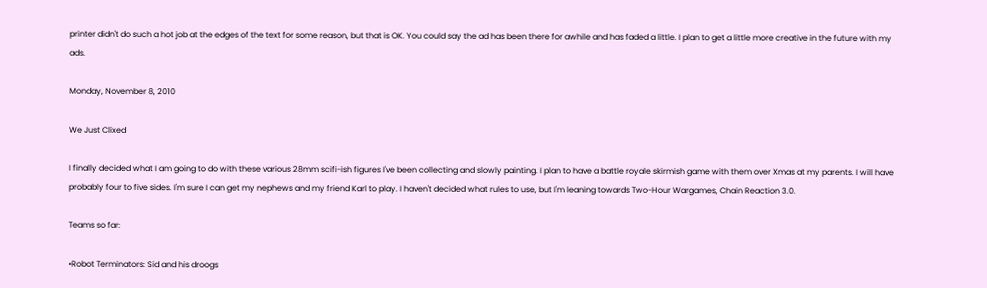printer didn't do such a hot job at the edges of the text for some reason, but that is OK. You could say the ad has been there for awhile and has faded a little. I plan to get a little more creative in the future with my ads.

Monday, November 8, 2010

We Just Clixed

I finally decided what I am going to do with these various 28mm scifi-ish figures I've been collecting and slowly painting. I plan to have a battle royale skirmish game with them over Xmas at my parents. I will have probably four to five sides. I'm sure I can get my nephews and my friend Karl to play. I haven't decided what rules to use, but I'm leaning towards Two-Hour Wargames, Chain Reaction 3.0.

Teams so far:

•Robot Terminators: Sid and his droogs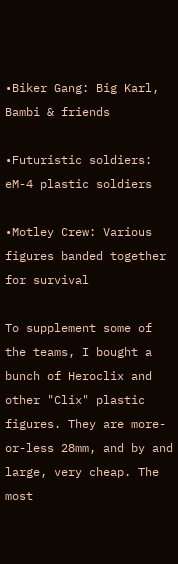•Biker Gang: Big Karl, Bambi & friends

•Futuristic soldiers: eM-4 plastic soldiers

•Motley Crew: Various figures banded together for survival

To supplement some of the teams, I bought a bunch of Heroclix and other "Clix" plastic figures. They are more-or-less 28mm, and by and large, very cheap. The most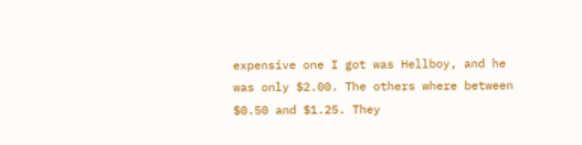expensive one I got was Hellboy, and he was only $2.00. The others where between $0.50 and $1.25. They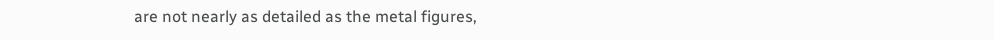are not nearly as detailed as the metal figures,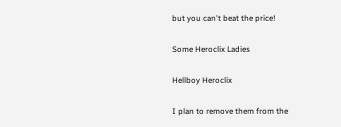but you can't beat the price!

Some Heroclix Ladies

Hellboy Heroclix

I plan to remove them from the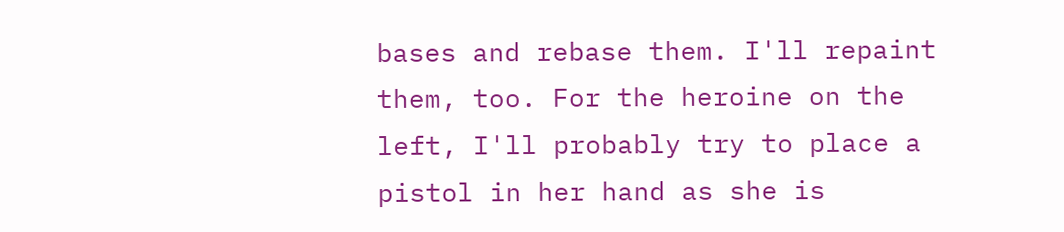bases and rebase them. I'll repaint them, too. For the heroine on the left, I'll probably try to place a pistol in her hand as she is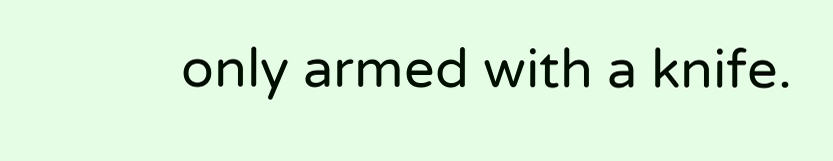only armed with a knife.